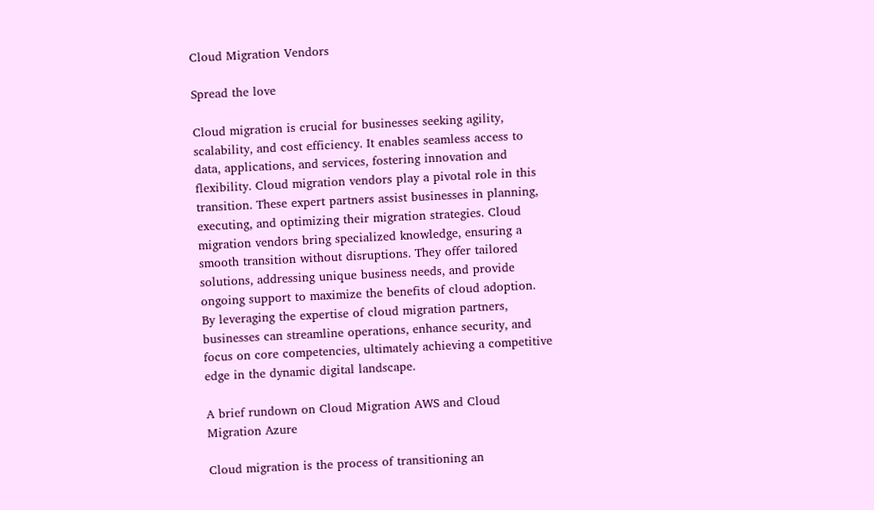Cloud Migration Vendors

Spread the love

Cloud migration is crucial for businesses seeking agility, scalability, and cost efficiency. It enables seamless access to data, applications, and services, fostering innovation and flexibility. Cloud migration vendors play a pivotal role in this transition. These expert partners assist businesses in planning, executing, and optimizing their migration strategies. Cloud migration vendors bring specialized knowledge, ensuring a smooth transition without disruptions. They offer tailored solutions, addressing unique business needs, and provide ongoing support to maximize the benefits of cloud adoption. By leveraging the expertise of cloud migration partners, businesses can streamline operations, enhance security, and focus on core competencies, ultimately achieving a competitive edge in the dynamic digital landscape.

A brief rundown on Cloud Migration AWS and Cloud Migration Azure

Cloud migration is the process of transitioning an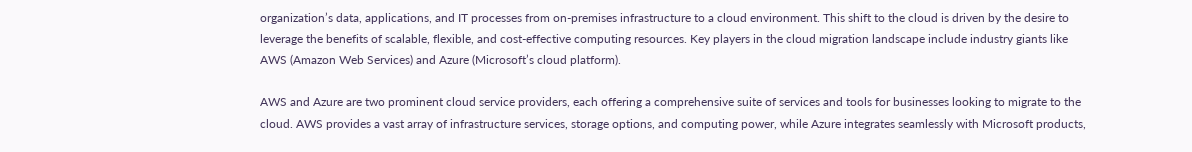organization’s data, applications, and IT processes from on-premises infrastructure to a cloud environment. This shift to the cloud is driven by the desire to leverage the benefits of scalable, flexible, and cost-effective computing resources. Key players in the cloud migration landscape include industry giants like AWS (Amazon Web Services) and Azure (Microsoft’s cloud platform).

AWS and Azure are two prominent cloud service providers, each offering a comprehensive suite of services and tools for businesses looking to migrate to the cloud. AWS provides a vast array of infrastructure services, storage options, and computing power, while Azure integrates seamlessly with Microsoft products,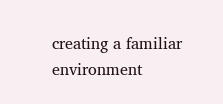creating a familiar environment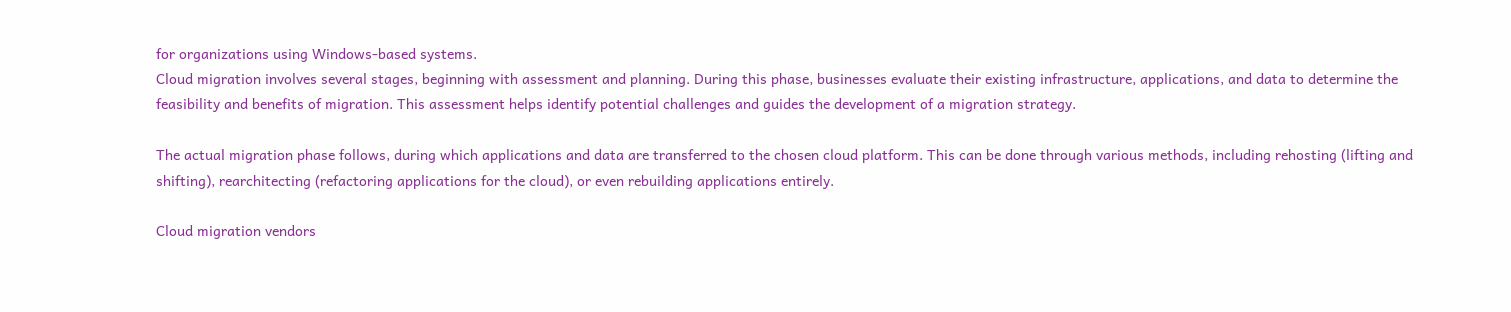for organizations using Windows-based systems.
Cloud migration involves several stages, beginning with assessment and planning. During this phase, businesses evaluate their existing infrastructure, applications, and data to determine the feasibility and benefits of migration. This assessment helps identify potential challenges and guides the development of a migration strategy.

The actual migration phase follows, during which applications and data are transferred to the chosen cloud platform. This can be done through various methods, including rehosting (lifting and shifting), rearchitecting (refactoring applications for the cloud), or even rebuilding applications entirely.

Cloud migration vendors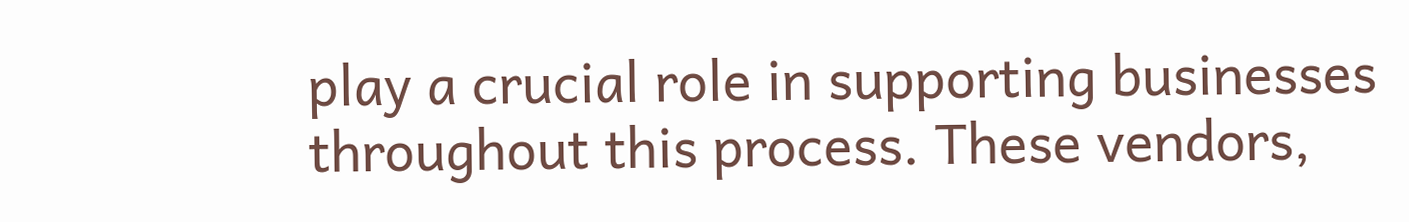play a crucial role in supporting businesses throughout this process. These vendors,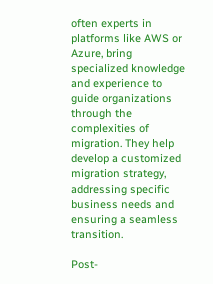often experts in platforms like AWS or Azure, bring specialized knowledge and experience to guide organizations through the complexities of migration. They help develop a customized migration strategy, addressing specific business needs and ensuring a seamless transition.

Post-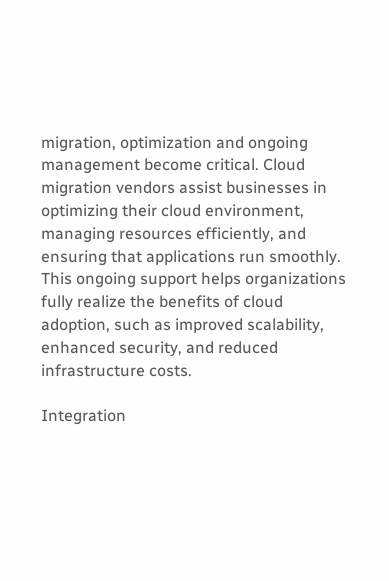migration, optimization and ongoing management become critical. Cloud migration vendors assist businesses in optimizing their cloud environment, managing resources efficiently, and ensuring that applications run smoothly. This ongoing support helps organizations fully realize the benefits of cloud adoption, such as improved scalability, enhanced security, and reduced infrastructure costs.

Integration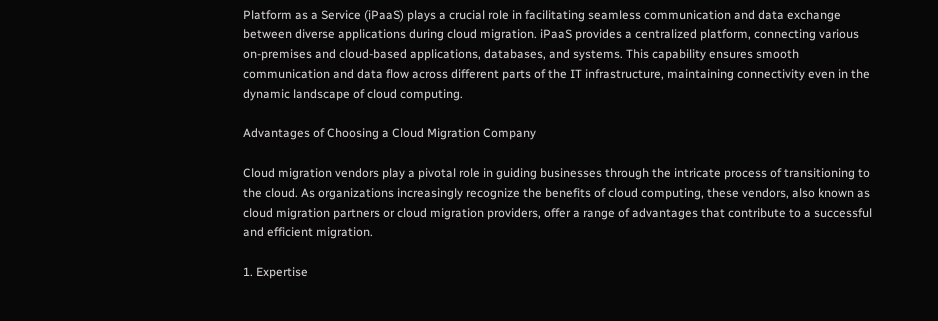Platform as a Service (iPaaS) plays a crucial role in facilitating seamless communication and data exchange between diverse applications during cloud migration. iPaaS provides a centralized platform, connecting various on-premises and cloud-based applications, databases, and systems. This capability ensures smooth communication and data flow across different parts of the IT infrastructure, maintaining connectivity even in the dynamic landscape of cloud computing.

Advantages of Choosing a Cloud Migration Company

Cloud migration vendors play a pivotal role in guiding businesses through the intricate process of transitioning to the cloud. As organizations increasingly recognize the benefits of cloud computing, these vendors, also known as cloud migration partners or cloud migration providers, offer a range of advantages that contribute to a successful and efficient migration.

1. Expertise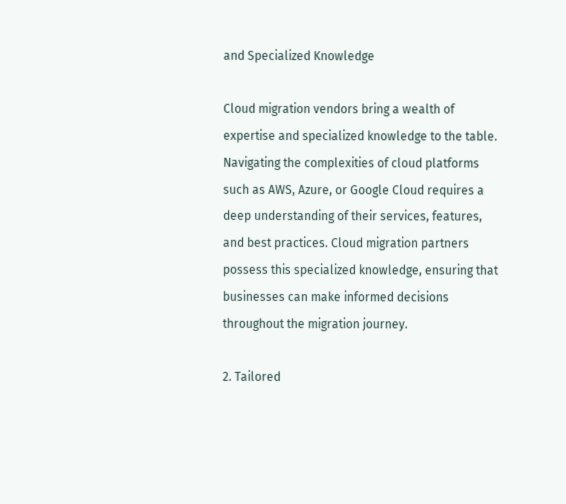and Specialized Knowledge

Cloud migration vendors bring a wealth of expertise and specialized knowledge to the table. Navigating the complexities of cloud platforms such as AWS, Azure, or Google Cloud requires a deep understanding of their services, features, and best practices. Cloud migration partners possess this specialized knowledge, ensuring that businesses can make informed decisions throughout the migration journey.

2. Tailored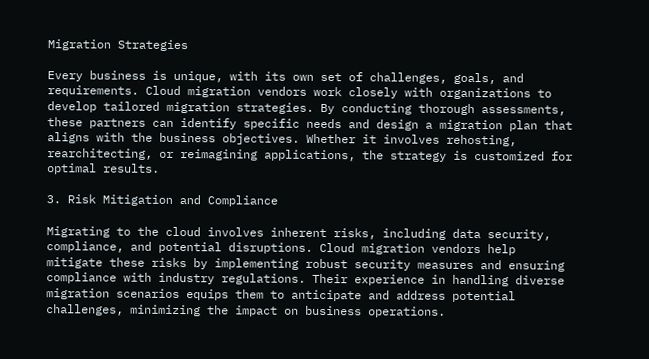Migration Strategies

Every business is unique, with its own set of challenges, goals, and requirements. Cloud migration vendors work closely with organizations to develop tailored migration strategies. By conducting thorough assessments, these partners can identify specific needs and design a migration plan that aligns with the business objectives. Whether it involves rehosting, rearchitecting, or reimagining applications, the strategy is customized for optimal results.

3. Risk Mitigation and Compliance

Migrating to the cloud involves inherent risks, including data security, compliance, and potential disruptions. Cloud migration vendors help mitigate these risks by implementing robust security measures and ensuring compliance with industry regulations. Their experience in handling diverse migration scenarios equips them to anticipate and address potential challenges, minimizing the impact on business operations.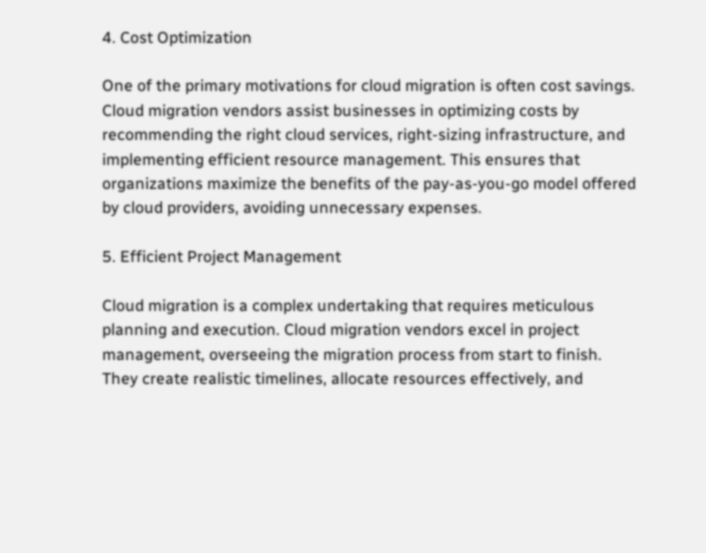4. Cost Optimization

One of the primary motivations for cloud migration is often cost savings. Cloud migration vendors assist businesses in optimizing costs by recommending the right cloud services, right-sizing infrastructure, and implementing efficient resource management. This ensures that organizations maximize the benefits of the pay-as-you-go model offered by cloud providers, avoiding unnecessary expenses.

5. Efficient Project Management

Cloud migration is a complex undertaking that requires meticulous planning and execution. Cloud migration vendors excel in project management, overseeing the migration process from start to finish. They create realistic timelines, allocate resources effectively, and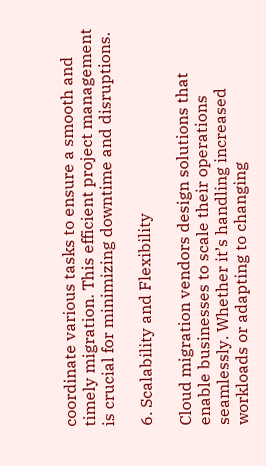coordinate various tasks to ensure a smooth and timely migration. This efficient project management is crucial for minimizing downtime and disruptions.

6. Scalability and Flexibility

Cloud migration vendors design solutions that enable businesses to scale their operations seamlessly. Whether it’s handling increased workloads or adapting to changing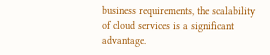business requirements, the scalability of cloud services is a significant advantage.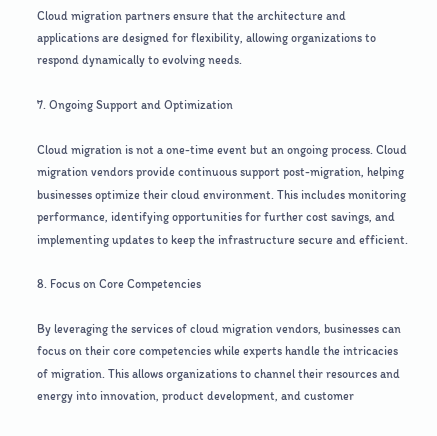Cloud migration partners ensure that the architecture and applications are designed for flexibility, allowing organizations to respond dynamically to evolving needs.

7. Ongoing Support and Optimization

Cloud migration is not a one-time event but an ongoing process. Cloud migration vendors provide continuous support post-migration, helping businesses optimize their cloud environment. This includes monitoring performance, identifying opportunities for further cost savings, and implementing updates to keep the infrastructure secure and efficient.

8. Focus on Core Competencies

By leveraging the services of cloud migration vendors, businesses can focus on their core competencies while experts handle the intricacies of migration. This allows organizations to channel their resources and energy into innovation, product development, and customer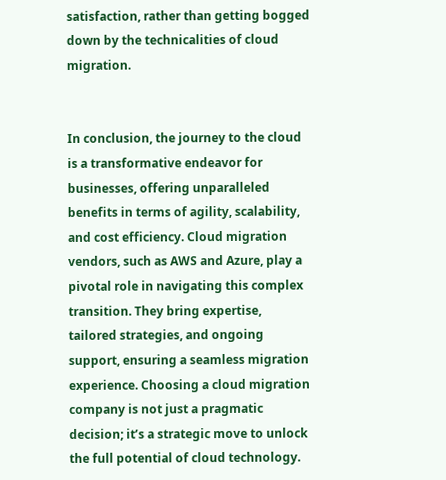satisfaction, rather than getting bogged down by the technicalities of cloud migration.


In conclusion, the journey to the cloud is a transformative endeavor for businesses, offering unparalleled benefits in terms of agility, scalability, and cost efficiency. Cloud migration vendors, such as AWS and Azure, play a pivotal role in navigating this complex transition. They bring expertise, tailored strategies, and ongoing support, ensuring a seamless migration experience. Choosing a cloud migration company is not just a pragmatic decision; it’s a strategic move to unlock the full potential of cloud technology.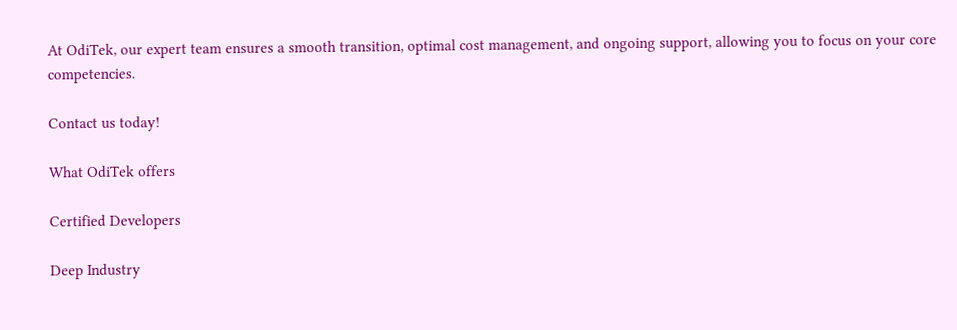At OdiTek, our expert team ensures a smooth transition, optimal cost management, and ongoing support, allowing you to focus on your core competencies.

Contact us today!

What OdiTek offers

Certified Developers

Deep Industry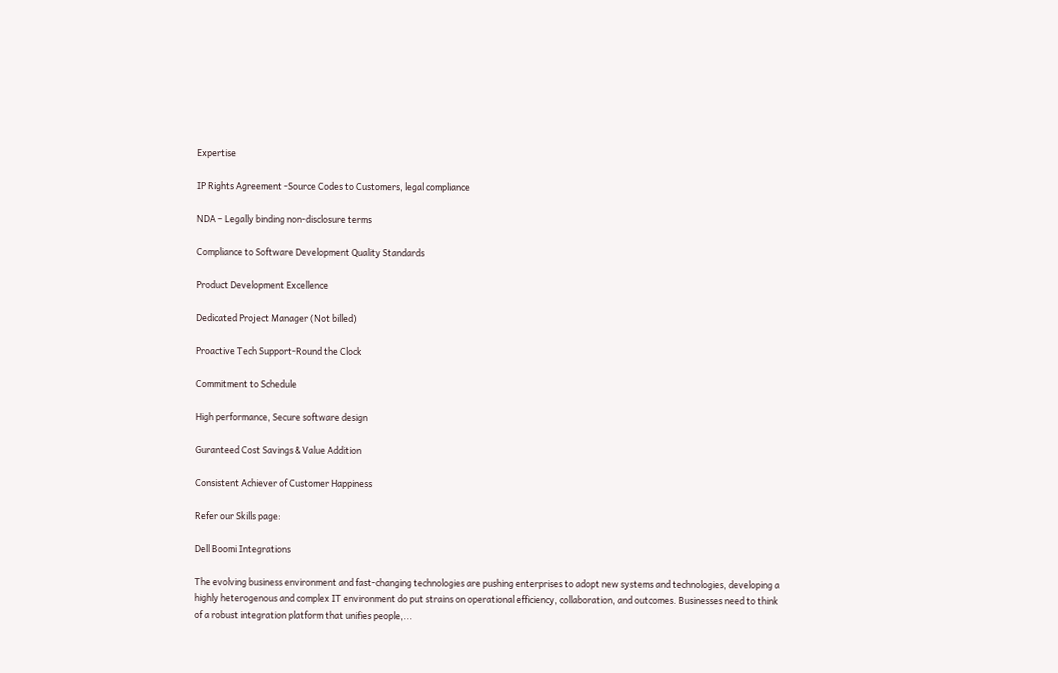Expertise

IP Rights Agreement -Source Codes to Customers, legal compliance

NDA – Legally binding non-disclosure terms

Compliance to Software Development Quality Standards

Product Development Excellence

Dedicated Project Manager (Not billed)

Proactive Tech Support-Round the Clock

Commitment to Schedule

High performance, Secure software design

Guranteed Cost Savings & Value Addition

Consistent Achiever of Customer Happiness

Refer our Skills page:

Dell Boomi Integrations

The evolving business environment and fast-changing technologies are pushing enterprises to adopt new systems and technologies, developing a highly heterogenous and complex IT environment do put strains on operational efficiency, collaboration, and outcomes. Businesses need to think of a robust integration platform that unifies people,...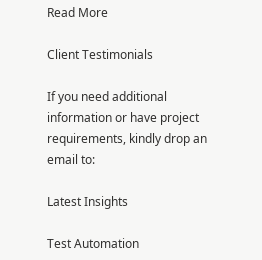Read More

Client Testimonials

If you need additional information or have project requirements, kindly drop an email to:

Latest Insights

Test Automation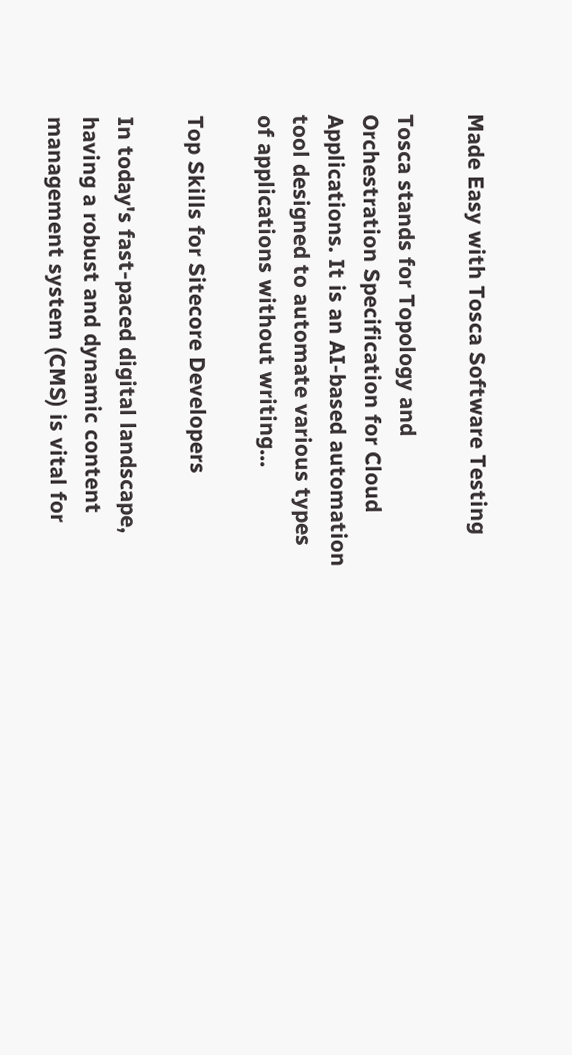Made Easy with Tosca Software Testing

Tosca stands for Topology and Orchestration Specification for Cloud Applications. It is an AI-based automation tool designed to automate various types of applications without writing...

Top Skills for Sitecore Developers

In today's fast-paced digital landscape, having a robust and dynamic content management system (CMS) is vital for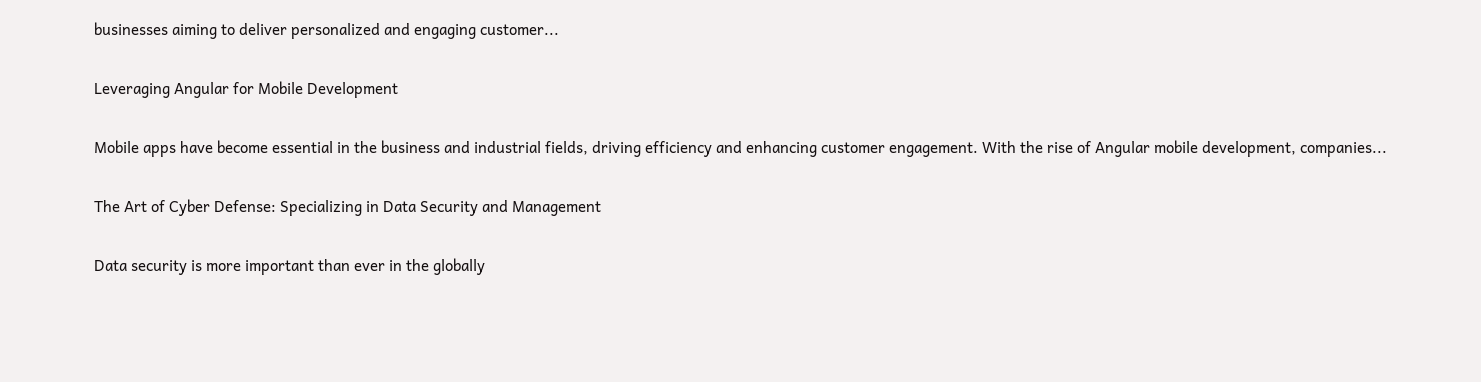businesses aiming to deliver personalized and engaging customer...

Leveraging Angular for Mobile Development

Mobile apps have become essential in the business and industrial fields, driving efficiency and enhancing customer engagement. With the rise of Angular mobile development, companies...

The Art of Cyber Defense: Specializing in Data Security and Management

Data security is more important than ever in the globally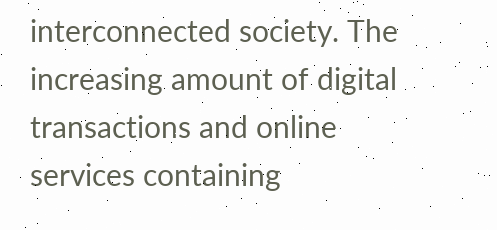interconnected society. The increasing amount of digital transactions and online services containing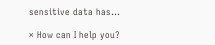sensitive data has...

× How can I help you?